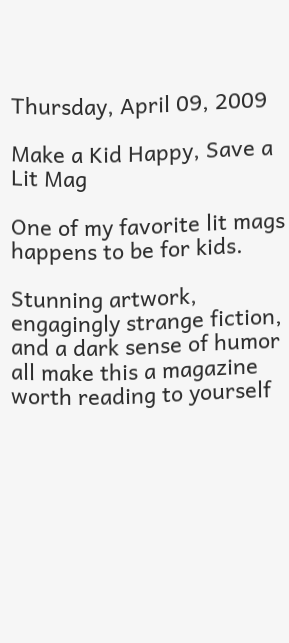Thursday, April 09, 2009

Make a Kid Happy, Save a Lit Mag

One of my favorite lit mags happens to be for kids.

Stunning artwork, engagingly strange fiction, and a dark sense of humor all make this a magazine worth reading to yourself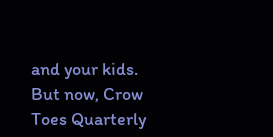and your kids. But now, Crow Toes Quarterly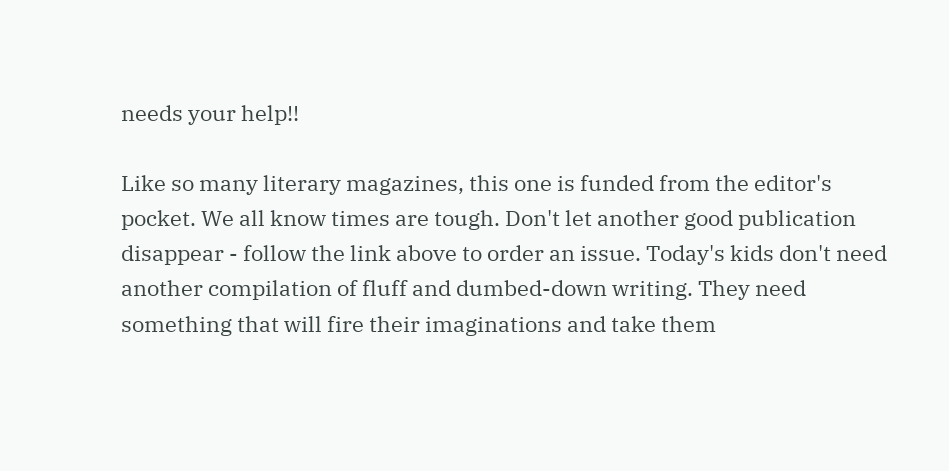needs your help!!

Like so many literary magazines, this one is funded from the editor's pocket. We all know times are tough. Don't let another good publication disappear - follow the link above to order an issue. Today's kids don't need another compilation of fluff and dumbed-down writing. They need something that will fire their imaginations and take them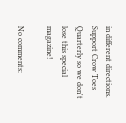in different directions. Support Crow Toes Quarterly so we don't lose this special magazine!

No comments: